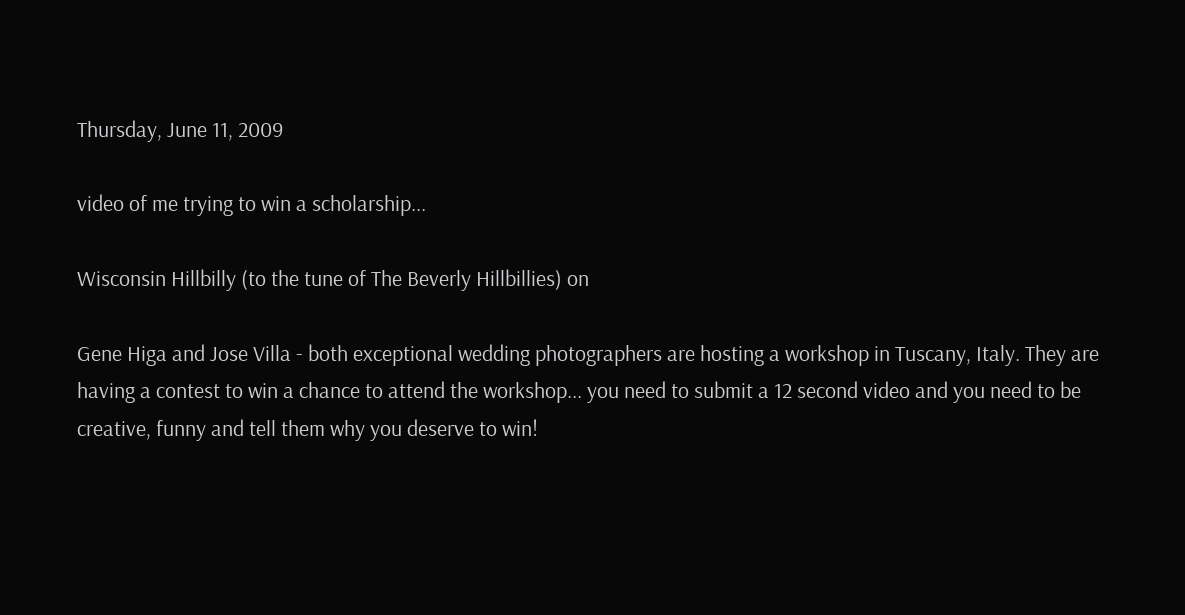Thursday, June 11, 2009

video of me trying to win a scholarship...

Wisconsin Hillbilly (to the tune of The Beverly Hillbillies) on

Gene Higa and Jose Villa - both exceptional wedding photographers are hosting a workshop in Tuscany, Italy. They are having a contest to win a chance to attend the workshop... you need to submit a 12 second video and you need to be creative, funny and tell them why you deserve to win!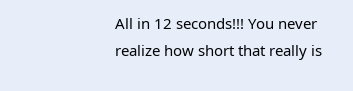All in 12 seconds!!! You never realize how short that really is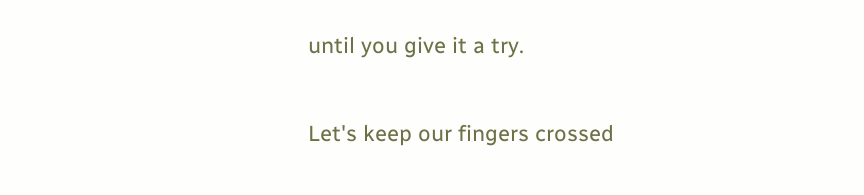until you give it a try.

Let's keep our fingers crossed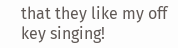that they like my off key singing!